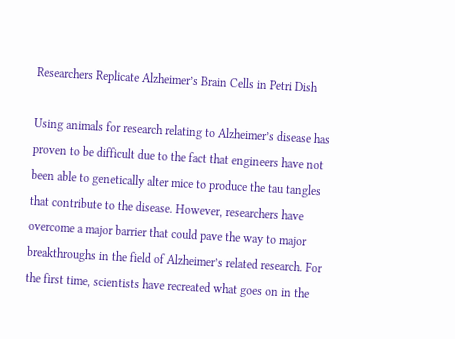Researchers Replicate Alzheimer’s Brain Cells in Petri Dish

Using animals for research relating to Alzheimer’s disease has proven to be difficult due to the fact that engineers have not been able to genetically alter mice to produce the tau tangles that contribute to the disease. However, researchers have overcome a major barrier that could pave the way to major breakthroughs in the field of Alzheimer’s related research. For the first time, scientists have recreated what goes on in the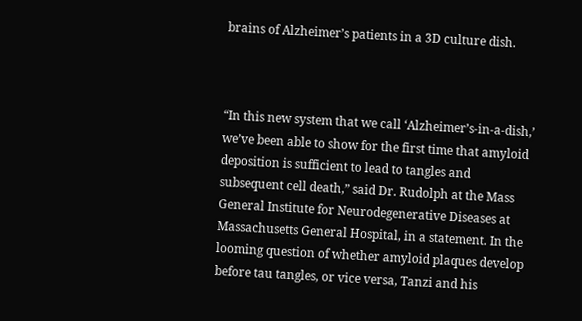brains of Alzheimer’s patients in a 3D culture dish.



“In this new system that we call ‘Alzheimer’s-in-a-dish,’ we’ve been able to show for the first time that amyloid deposition is sufficient to lead to tangles and subsequent cell death,” said Dr. Rudolph at the Mass General Institute for Neurodegenerative Diseases at Massachusetts General Hospital, in a statement. In the looming question of whether amyloid plaques develop before tau tangles, or vice versa, Tanzi and his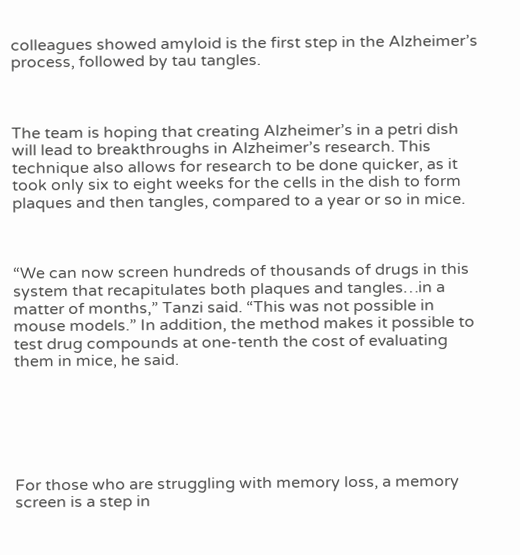colleagues showed amyloid is the first step in the Alzheimer’s process, followed by tau tangles.



The team is hoping that creating Alzheimer’s in a petri dish will lead to breakthroughs in Alzheimer’s research. This technique also allows for research to be done quicker, as it took only six to eight weeks for the cells in the dish to form plaques and then tangles, compared to a year or so in mice.



“We can now screen hundreds of thousands of drugs in this system that recapitulates both plaques and tangles…in a matter of months,” Tanzi said. “This was not possible in mouse models.” In addition, the method makes it possible to test drug compounds at one-tenth the cost of evaluating them in mice, he said.






For those who are struggling with memory loss, a memory screen is a step in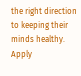the right direction to keeping their minds healthy. Apply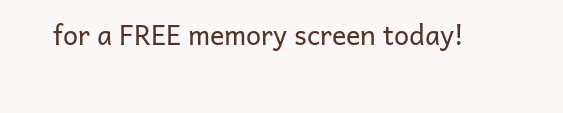for a FREE memory screen today!